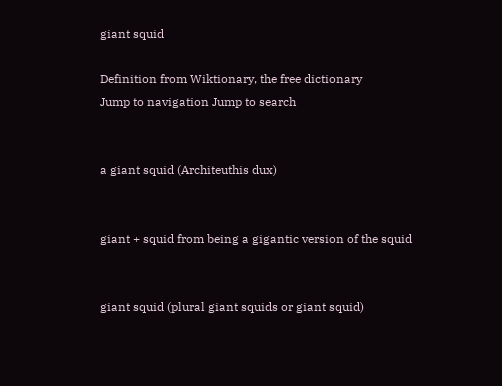giant squid

Definition from Wiktionary, the free dictionary
Jump to navigation Jump to search


a giant squid (Architeuthis dux)


giant + squid from being a gigantic version of the squid


giant squid (plural giant squids or giant squid)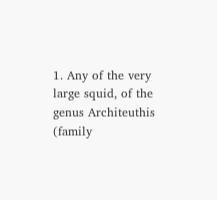1. Any of the very large squid, of the genus Architeuthis (family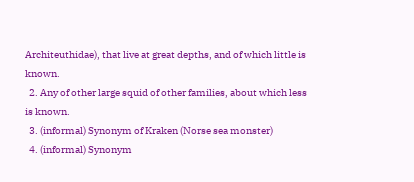Architeuthidae), that live at great depths, and of which little is known.
  2. Any of other large squid of other families, about which less is known.
  3. (informal) Synonym of Kraken (Norse sea monster)
  4. (informal) Synonym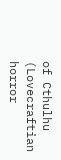of Cthulhu (Lovecraftian horror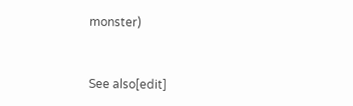monster)


See also[edit]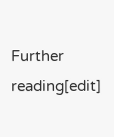Further reading[edit]